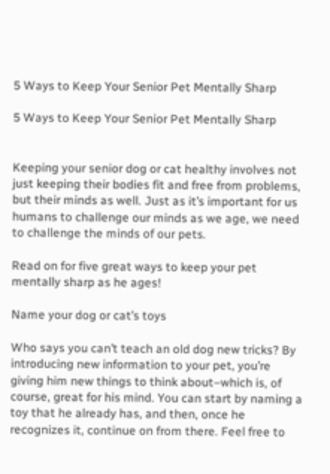5 Ways to Keep Your Senior Pet Mentally Sharp

5 Ways to Keep Your Senior Pet Mentally Sharp


Keeping your senior dog or cat healthy involves not just keeping their bodies fit and free from problems, but their minds as well. Just as it’s important for us humans to challenge our minds as we age, we need to challenge the minds of our pets.

Read on for five great ways to keep your pet mentally sharp as he ages!

Name your dog or cat’s toys

Who says you can’t teach an old dog new tricks? By introducing new information to your pet, you’re giving him new things to think about–which is, of course, great for his mind. You can start by naming a toy that he already has, and then, once he recognizes it, continue on from there. Feel free to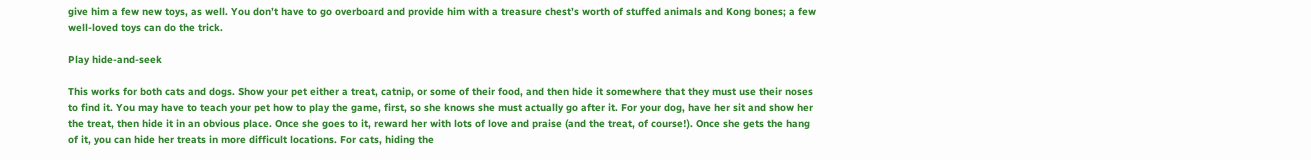give him a few new toys, as well. You don’t have to go overboard and provide him with a treasure chest’s worth of stuffed animals and Kong bones; a few well-loved toys can do the trick.

Play hide-and-seek

This works for both cats and dogs. Show your pet either a treat, catnip, or some of their food, and then hide it somewhere that they must use their noses to find it. You may have to teach your pet how to play the game, first, so she knows she must actually go after it. For your dog, have her sit and show her the treat, then hide it in an obvious place. Once she goes to it, reward her with lots of love and praise (and the treat, of course!). Once she gets the hang of it, you can hide her treats in more difficult locations. For cats, hiding the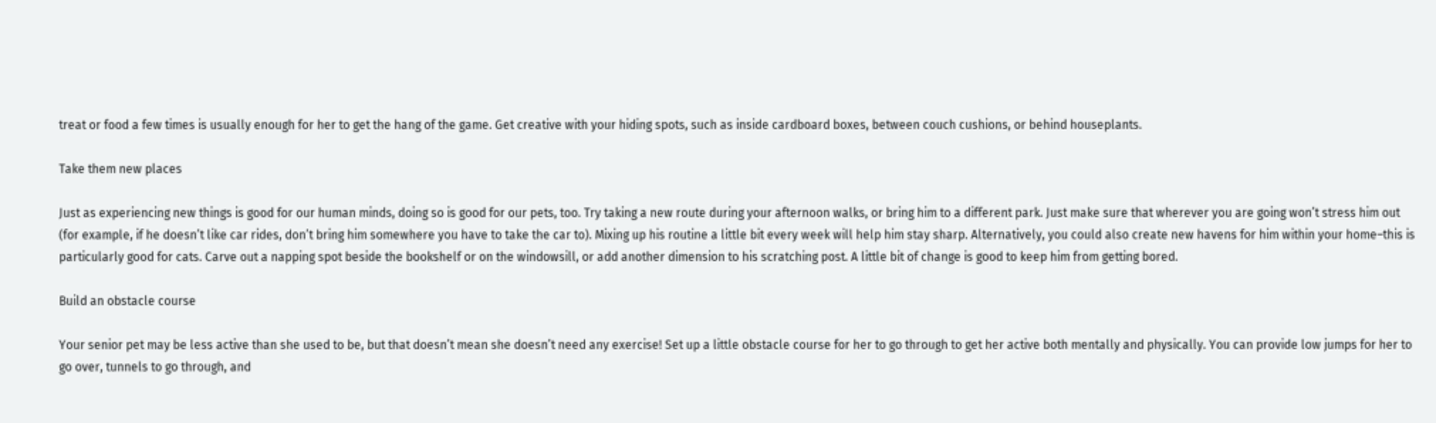treat or food a few times is usually enough for her to get the hang of the game. Get creative with your hiding spots, such as inside cardboard boxes, between couch cushions, or behind houseplants.

Take them new places

Just as experiencing new things is good for our human minds, doing so is good for our pets, too. Try taking a new route during your afternoon walks, or bring him to a different park. Just make sure that wherever you are going won’t stress him out (for example, if he doesn’t like car rides, don’t bring him somewhere you have to take the car to). Mixing up his routine a little bit every week will help him stay sharp. Alternatively, you could also create new havens for him within your home–this is particularly good for cats. Carve out a napping spot beside the bookshelf or on the windowsill, or add another dimension to his scratching post. A little bit of change is good to keep him from getting bored.

Build an obstacle course

Your senior pet may be less active than she used to be, but that doesn’t mean she doesn’t need any exercise! Set up a little obstacle course for her to go through to get her active both mentally and physically. You can provide low jumps for her to go over, tunnels to go through, and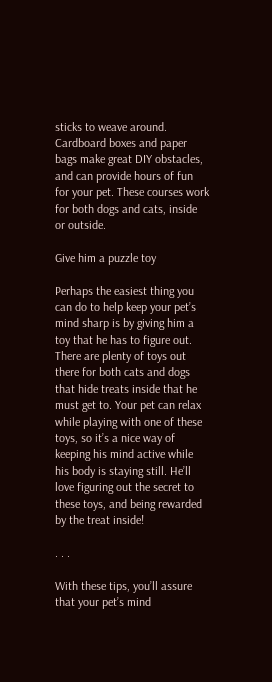sticks to weave around. Cardboard boxes and paper bags make great DIY obstacles, and can provide hours of fun for your pet. These courses work for both dogs and cats, inside or outside.

Give him a puzzle toy

Perhaps the easiest thing you can do to help keep your pet’s mind sharp is by giving him a toy that he has to figure out. There are plenty of toys out there for both cats and dogs that hide treats inside that he must get to. Your pet can relax while playing with one of these toys, so it’s a nice way of keeping his mind active while his body is staying still. He’ll love figuring out the secret to these toys, and being rewarded by the treat inside!

. . .

With these tips, you’ll assure that your pet’s mind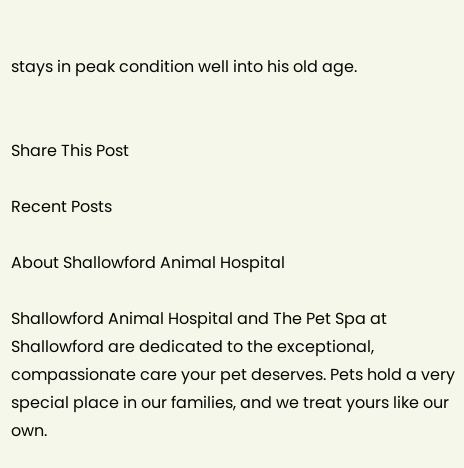stays in peak condition well into his old age.


Share This Post

Recent Posts

About Shallowford Animal Hospital

Shallowford Animal Hospital and The Pet Spa at Shallowford are dedicated to the exceptional, compassionate care your pet deserves. Pets hold a very special place in our families, and we treat yours like our own.